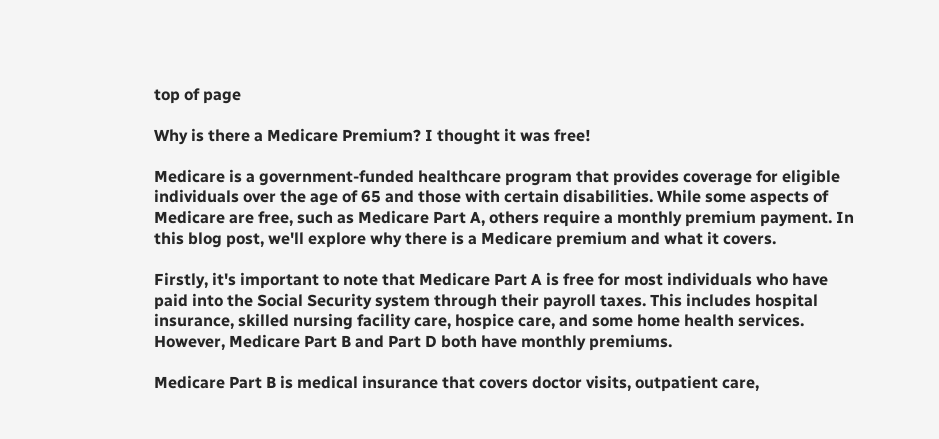top of page

Why is there a Medicare Premium? I thought it was free!

Medicare is a government-funded healthcare program that provides coverage for eligible individuals over the age of 65 and those with certain disabilities. While some aspects of Medicare are free, such as Medicare Part A, others require a monthly premium payment. In this blog post, we'll explore why there is a Medicare premium and what it covers.

Firstly, it's important to note that Medicare Part A is free for most individuals who have paid into the Social Security system through their payroll taxes. This includes hospital insurance, skilled nursing facility care, hospice care, and some home health services. However, Medicare Part B and Part D both have monthly premiums.

Medicare Part B is medical insurance that covers doctor visits, outpatient care,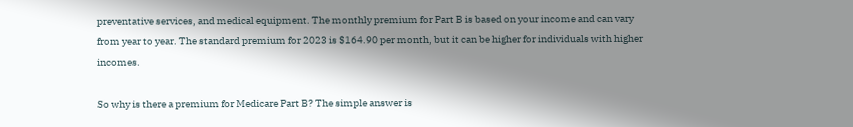preventative services, and medical equipment. The monthly premium for Part B is based on your income and can vary from year to year. The standard premium for 2023 is $164.90 per month, but it can be higher for individuals with higher incomes.

So why is there a premium for Medicare Part B? The simple answer is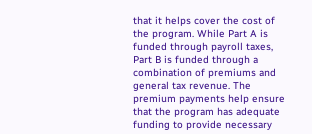that it helps cover the cost of the program. While Part A is funded through payroll taxes, Part B is funded through a combination of premiums and general tax revenue. The premium payments help ensure that the program has adequate funding to provide necessary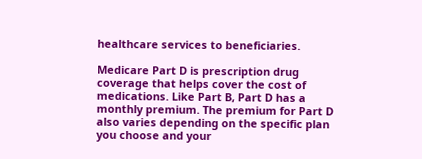healthcare services to beneficiaries.

Medicare Part D is prescription drug coverage that helps cover the cost of medications. Like Part B, Part D has a monthly premium. The premium for Part D also varies depending on the specific plan you choose and your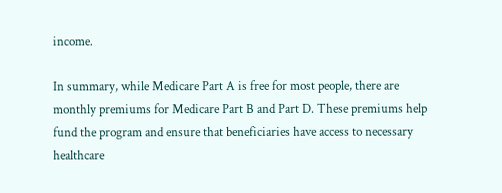income.

In summary, while Medicare Part A is free for most people, there are monthly premiums for Medicare Part B and Part D. These premiums help fund the program and ensure that beneficiaries have access to necessary healthcare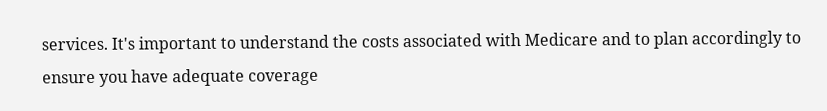services. It's important to understand the costs associated with Medicare and to plan accordingly to ensure you have adequate coverage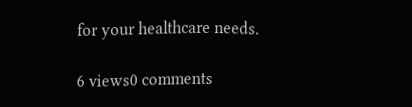for your healthcare needs.

6 views0 comments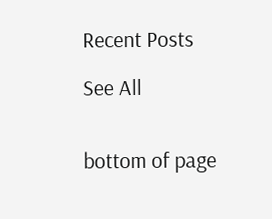Recent Posts

See All


bottom of page